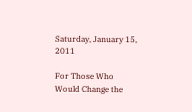Saturday, January 15, 2011

For Those Who Would Change the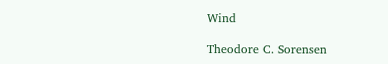Wind

Theodore C. Sorensen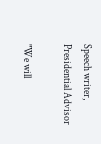Speech writer, Presidential Advisor

"We will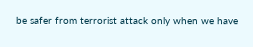be safer from terrorist attack only when we have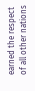earned the respect of all other nations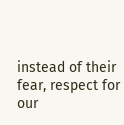instead of their fear, respect for our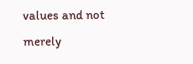values and not merely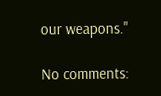our weapons."

No comments: